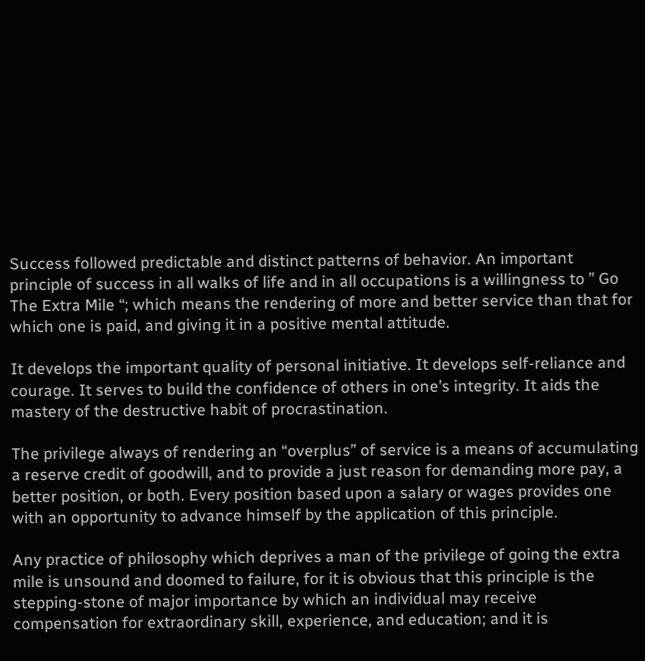Success followed predictable and distinct patterns of behavior. An important principle of success in all walks of life and in all occupations is a willingness to ” Go The Extra Mile “; which means the rendering of more and better service than that for which one is paid, and giving it in a positive mental attitude.

It develops the important quality of personal initiative. It develops self-reliance and courage. It serves to build the confidence of others in one’s integrity. It aids the mastery of the destructive habit of procrastination.

The privilege always of rendering an “overplus” of service is a means of accumulating a reserve credit of goodwill, and to provide a just reason for demanding more pay, a better position, or both. Every position based upon a salary or wages provides one with an opportunity to advance himself by the application of this principle.

Any practice of philosophy which deprives a man of the privilege of going the extra mile is unsound and doomed to failure, for it is obvious that this principle is the stepping-stone of major importance by which an individual may receive compensation for extraordinary skill, experience, and education; and it is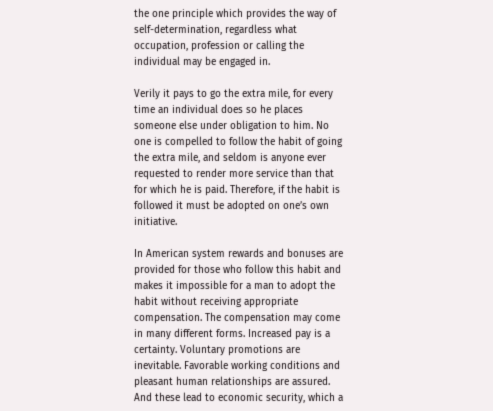the one principle which provides the way of self-determination, regardless what occupation, profession or calling the individual may be engaged in.

Verily it pays to go the extra mile, for every time an individual does so he places someone else under obligation to him. No one is compelled to follow the habit of going the extra mile, and seldom is anyone ever requested to render more service than that for which he is paid. Therefore, if the habit is followed it must be adopted on one’s own initiative.

In American system rewards and bonuses are provided for those who follow this habit and makes it impossible for a man to adopt the habit without receiving appropriate compensation. The compensation may come in many different forms. Increased pay is a certainty. Voluntary promotions are inevitable. Favorable working conditions and pleasant human relationships are assured. And these lead to economic security, which a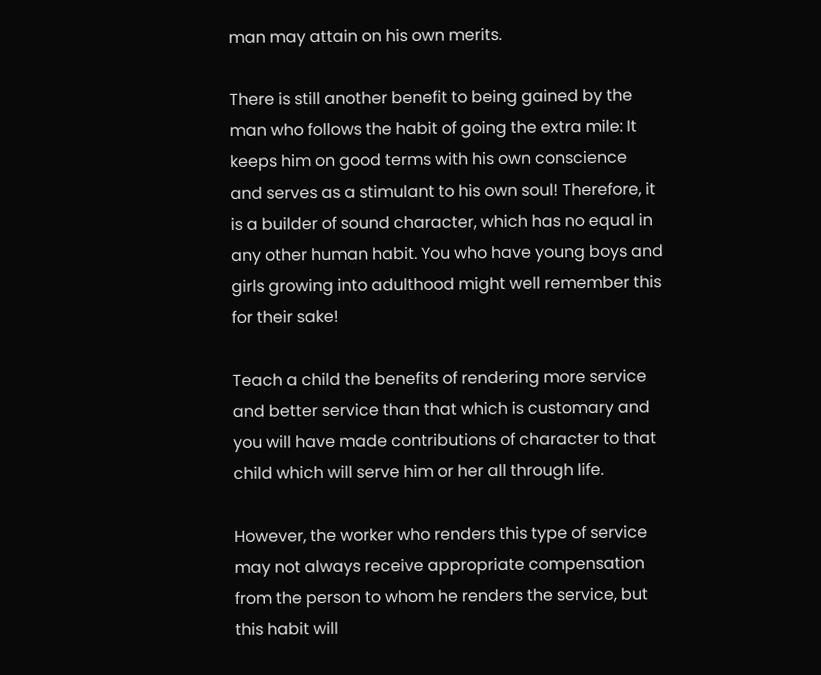man may attain on his own merits.

There is still another benefit to being gained by the man who follows the habit of going the extra mile: It keeps him on good terms with his own conscience and serves as a stimulant to his own soul! Therefore, it is a builder of sound character, which has no equal in any other human habit. You who have young boys and girls growing into adulthood might well remember this for their sake!

Teach a child the benefits of rendering more service and better service than that which is customary and you will have made contributions of character to that child which will serve him or her all through life.

However, the worker who renders this type of service may not always receive appropriate compensation from the person to whom he renders the service, but this habit will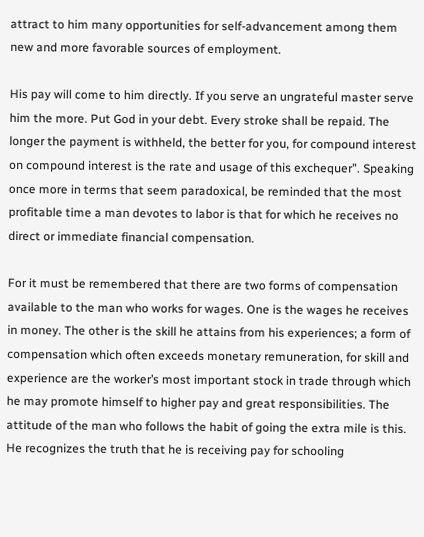attract to him many opportunities for self-advancement among them new and more favorable sources of employment.

His pay will come to him directly. If you serve an ungrateful master serve him the more. Put God in your debt. Every stroke shall be repaid. The longer the payment is withheld, the better for you, for compound interest on compound interest is the rate and usage of this exchequer”. Speaking once more in terms that seem paradoxical, be reminded that the most profitable time a man devotes to labor is that for which he receives no direct or immediate financial compensation.

For it must be remembered that there are two forms of compensation available to the man who works for wages. One is the wages he receives in money. The other is the skill he attains from his experiences; a form of compensation which often exceeds monetary remuneration, for skill and experience are the worker’s most important stock in trade through which he may promote himself to higher pay and great responsibilities. The attitude of the man who follows the habit of going the extra mile is this. He recognizes the truth that he is receiving pay for schooling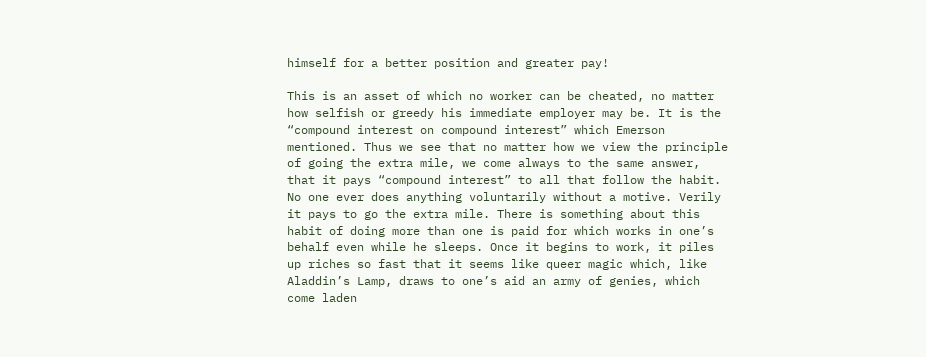himself for a better position and greater pay!

This is an asset of which no worker can be cheated, no matter how selfish or greedy his immediate employer may be. It is the “compound interest on compound interest” which Emerson mentioned. Thus we see that no matter how we view the principle of going the extra mile, we come always to the same answer, that it pays “compound interest” to all that follow the habit. No one ever does anything voluntarily without a motive. Verily it pays to go the extra mile. There is something about this habit of doing more than one is paid for which works in one’s behalf even while he sleeps. Once it begins to work, it piles up riches so fast that it seems like queer magic which, like Aladdin’s Lamp, draws to one’s aid an army of genies, which come laden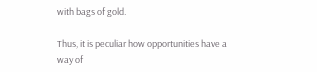with bags of gold.

Thus, it is peculiar how opportunities have a way of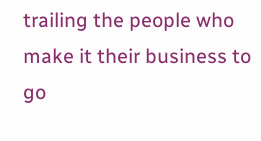trailing the people who make it their business to go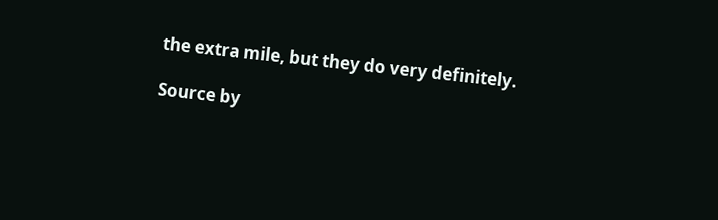the extra mile, but they do very definitely.

Source by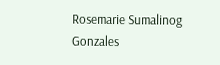Rosemarie Sumalinog Gonzales